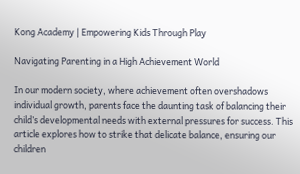Kong Academy | Empowering Kids Through Play

Navigating Parenting in a High Achievement World

In our modern society, where achievement often overshadows individual growth, parents face the daunting task of balancing their child’s developmental needs with external pressures for success. This article explores how to strike that delicate balance, ensuring our children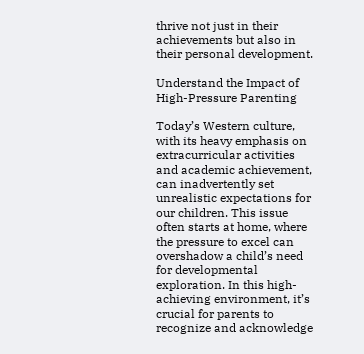thrive not just in their achievements but also in their personal development.

Understand the Impact of High-Pressure Parenting

Today’s Western culture, with its heavy emphasis on extracurricular activities and academic achievement, can inadvertently set unrealistic expectations for our children. This issue often starts at home, where the pressure to excel can overshadow a child’s need for developmental exploration. In this high-achieving environment, it’s crucial for parents to recognize and acknowledge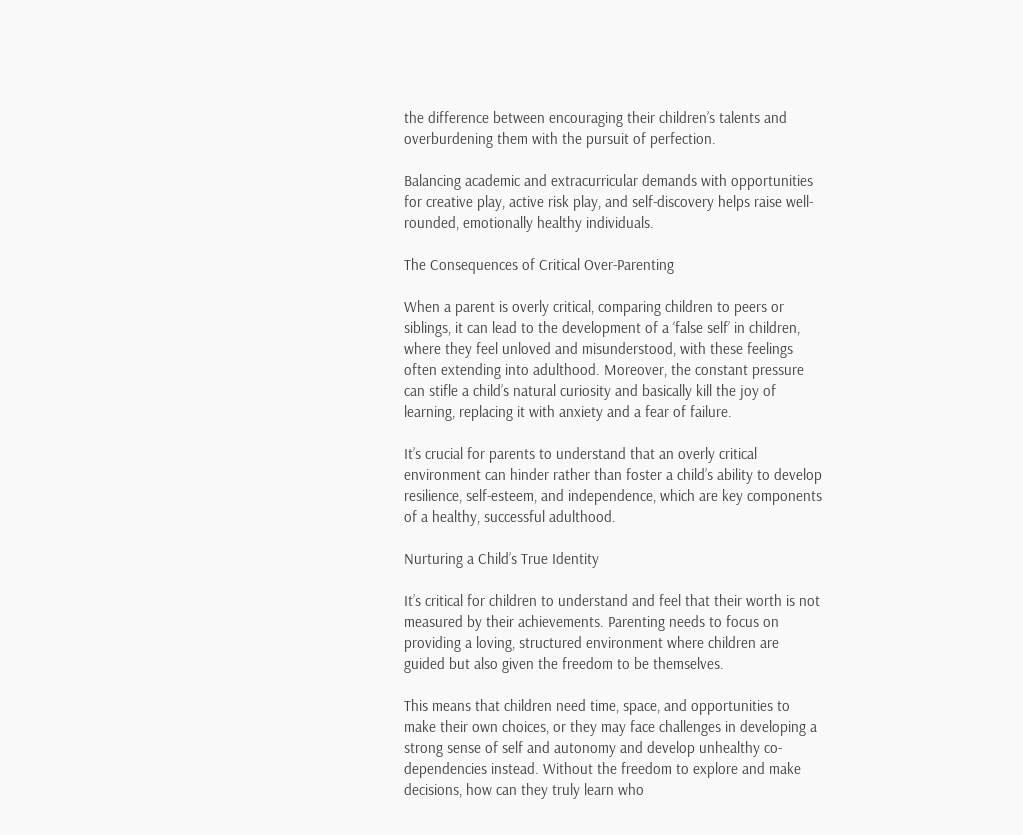the difference between encouraging their children’s talents and overburdening them with the pursuit of perfection.

Balancing academic and extracurricular demands with opportunities for creative play, active risk play, and self-discovery helps raise well-rounded, emotionally healthy individuals.

The Consequences of Critical Over-Parenting

When a parent is overly critical, comparing children to peers or siblings, it can lead to the development of a ‘false self’ in children, where they feel unloved and misunderstood, with these feelings often extending into adulthood. Moreover, the constant pressure can stifle a child’s natural curiosity and basically kill the joy of learning, replacing it with anxiety and a fear of failure.

It’s crucial for parents to understand that an overly critical environment can hinder rather than foster a child’s ability to develop resilience, self-esteem, and independence, which are key components of a healthy, successful adulthood.

Nurturing a Child’s True Identity

It’s critical for children to understand and feel that their worth is not measured by their achievements. Parenting needs to focus on providing a loving, structured environment where children are guided but also given the freedom to be themselves.

This means that children need time, space, and opportunities to make their own choices, or they may face challenges in developing a strong sense of self and autonomy and develop unhealthy co-dependencies instead. Without the freedom to explore and make decisions, how can they truly learn who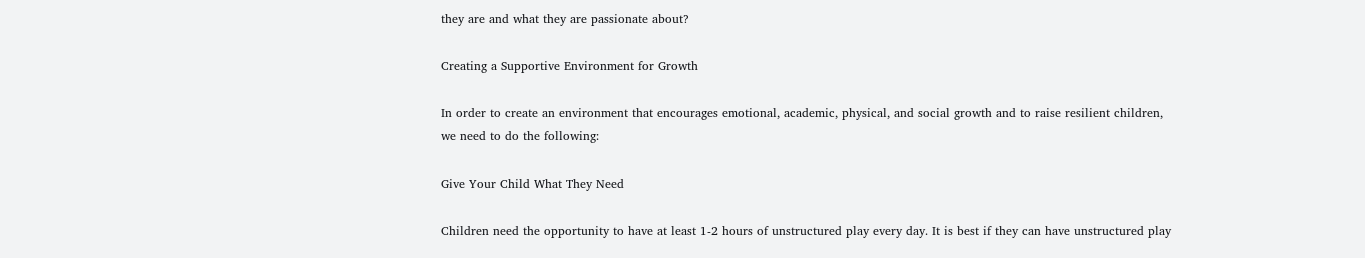they are and what they are passionate about?

Creating a Supportive Environment for Growth

In order to create an environment that encourages emotional, academic, physical, and social growth and to raise resilient children, we need to do the following:

Give Your Child What They Need

Children need the opportunity to have at least 1-2 hours of unstructured play every day. It is best if they can have unstructured play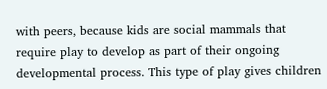with peers, because kids are social mammals that require play to develop as part of their ongoing developmental process. This type of play gives children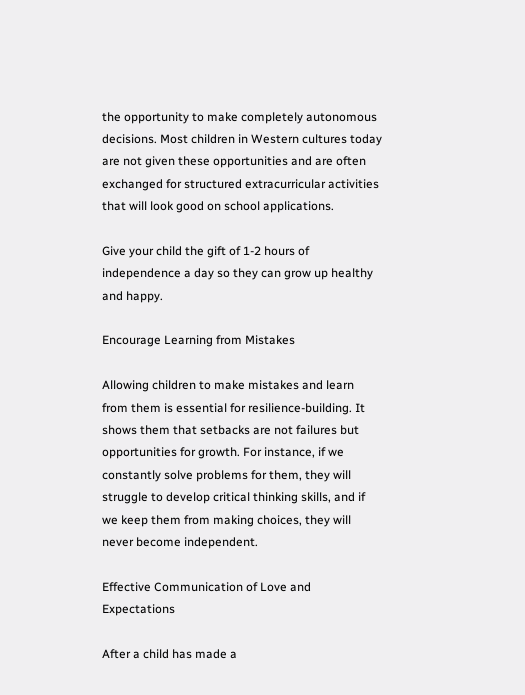the opportunity to make completely autonomous decisions. Most children in Western cultures today are not given these opportunities and are often exchanged for structured extracurricular activities that will look good on school applications.

Give your child the gift of 1-2 hours of independence a day so they can grow up healthy and happy.

Encourage Learning from Mistakes

Allowing children to make mistakes and learn from them is essential for resilience-building. It shows them that setbacks are not failures but opportunities for growth. For instance, if we constantly solve problems for them, they will struggle to develop critical thinking skills, and if we keep them from making choices, they will never become independent.

Effective Communication of Love and Expectations

After a child has made a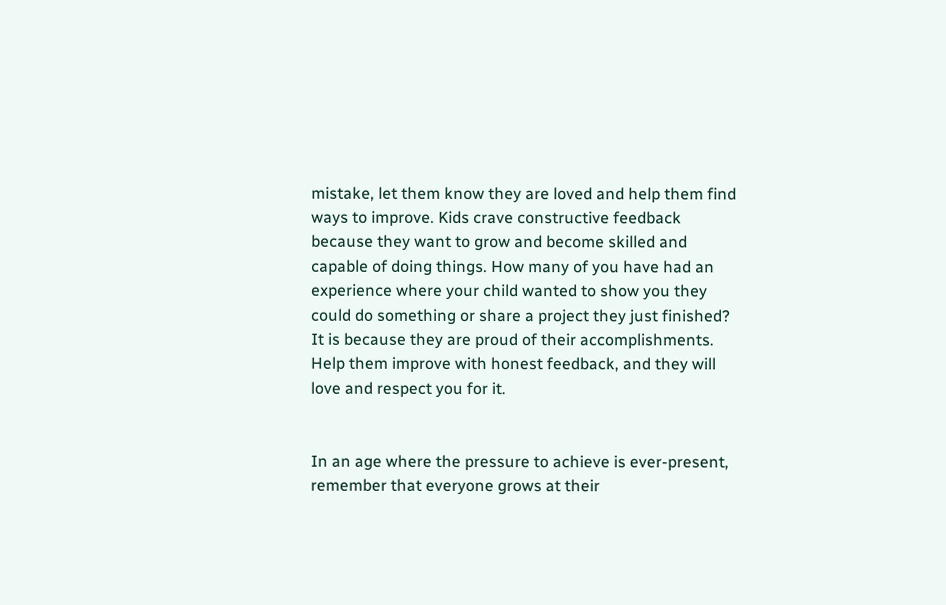mistake, let them know they are loved and help them find ways to improve. Kids crave constructive feedback because they want to grow and become skilled and capable of doing things. How many of you have had an experience where your child wanted to show you they could do something or share a project they just finished? It is because they are proud of their accomplishments. Help them improve with honest feedback, and they will love and respect you for it.


In an age where the pressure to achieve is ever-present, remember that everyone grows at their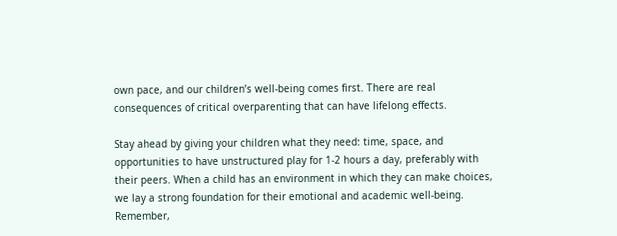own pace, and our children’s well-being comes first. There are real consequences of critical overparenting that can have lifelong effects.

Stay ahead by giving your children what they need: time, space, and opportunities to have unstructured play for 1-2 hours a day, preferably with their peers. When a child has an environment in which they can make choices, we lay a strong foundation for their emotional and academic well-being. Remember,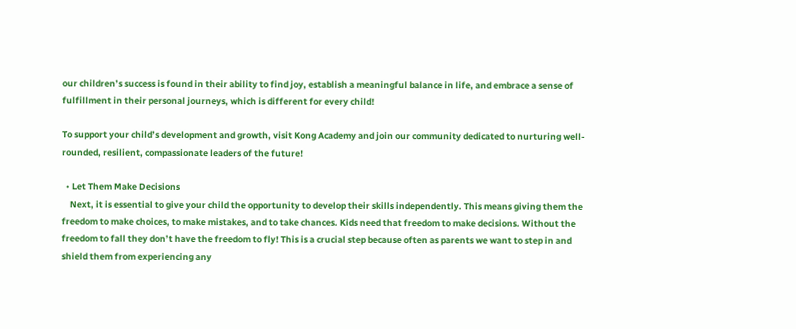our children’s success is found in their ability to find joy, establish a meaningful balance in life, and embrace a sense of fulfillment in their personal journeys, which is different for every child!

To support your child’s development and growth, visit Kong Academy and join our community dedicated to nurturing well-rounded, resilient, compassionate leaders of the future!

  • Let Them Make Decisions
    Next, it is essential to give your child the opportunity to develop their skills independently. This means giving them the freedom to make choices, to make mistakes, and to take chances. Kids need that freedom to make decisions. Without the freedom to fall they don’t have the freedom to fly! This is a crucial step because often as parents we want to step in and shield them from experiencing any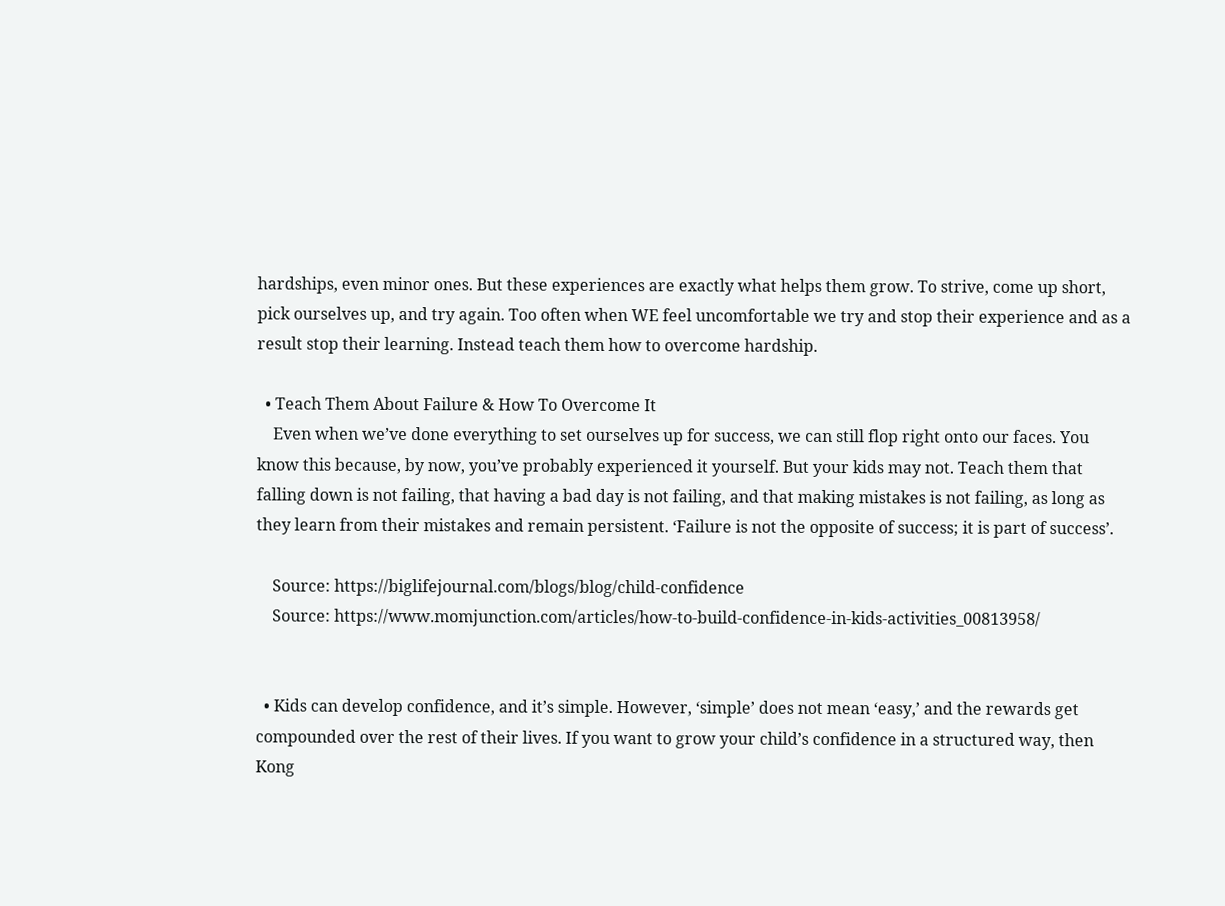hardships, even minor ones. But these experiences are exactly what helps them grow. To strive, come up short, pick ourselves up, and try again. Too often when WE feel uncomfortable we try and stop their experience and as a result stop their learning. Instead teach them how to overcome hardship.

  • Teach Them About Failure & How To Overcome It
    Even when we’ve done everything to set ourselves up for success, we can still flop right onto our faces. You know this because, by now, you’ve probably experienced it yourself. But your kids may not. Teach them that falling down is not failing, that having a bad day is not failing, and that making mistakes is not failing, as long as they learn from their mistakes and remain persistent. ‘Failure is not the opposite of success; it is part of success’.

    Source: https://biglifejournal.com/blogs/blog/child-confidence
    Source: https://www.momjunction.com/articles/how-to-build-confidence-in-kids-activities_00813958/


  • Kids can develop confidence, and it’s simple. However, ‘simple’ does not mean ‘easy,’ and the rewards get compounded over the rest of their lives. If you want to grow your child’s confidence in a structured way, then Kong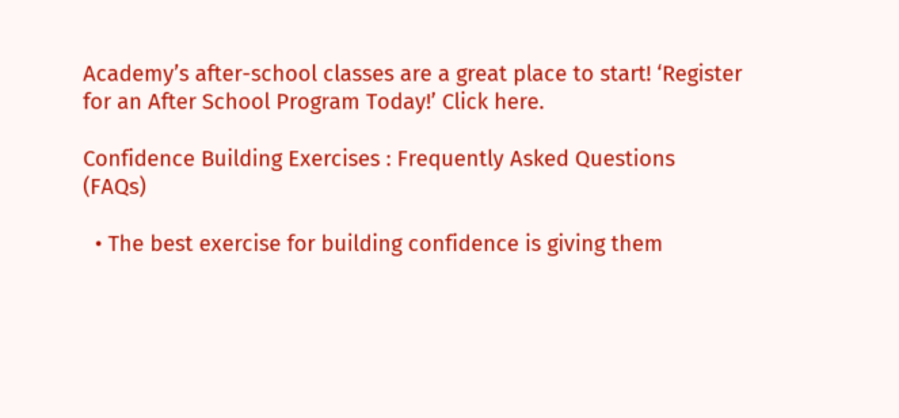Academy’s after-school classes are a great place to start! ‘Register for an After School Program Today!’ Click here.

Confidence Building Exercises : Frequently Asked Questions (FAQs)

  • The best exercise for building confidence is giving them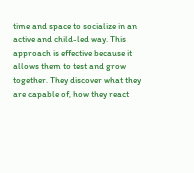time and space to socialize in an active and child-led way. This approach is effective because it allows them to test and grow together. They discover what they are capable of, how they react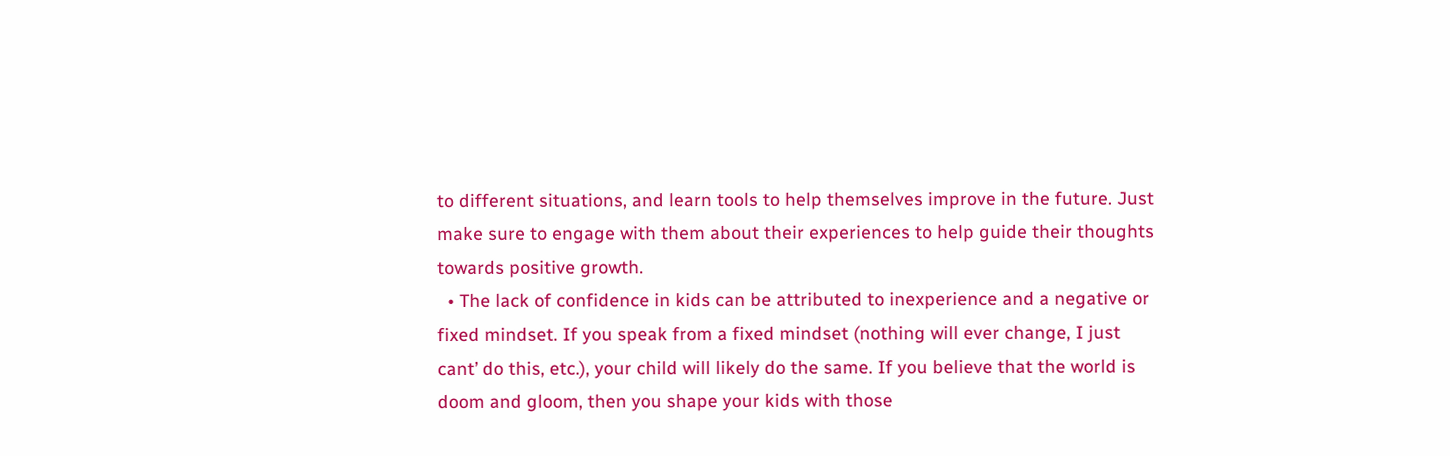to different situations, and learn tools to help themselves improve in the future. Just make sure to engage with them about their experiences to help guide their thoughts towards positive growth.
  • The lack of confidence in kids can be attributed to inexperience and a negative or fixed mindset. If you speak from a fixed mindset (nothing will ever change, I just cant’ do this, etc.), your child will likely do the same. If you believe that the world is doom and gloom, then you shape your kids with those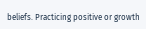beliefs. Practicing positive or growth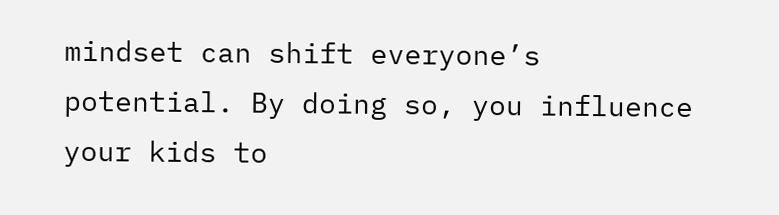mindset can shift everyone’s potential. By doing so, you influence your kids to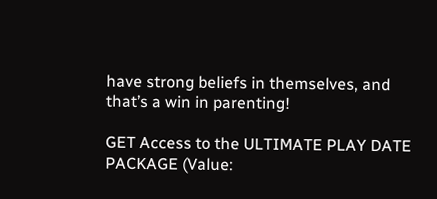have strong beliefs in themselves, and that’s a win in parenting!

GET Access to the ULTIMATE PLAY DATE PACKAGE (Value: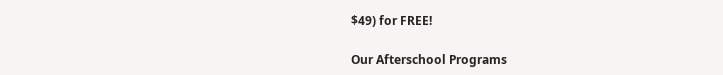$49) for FREE!

Our Afterschool Programs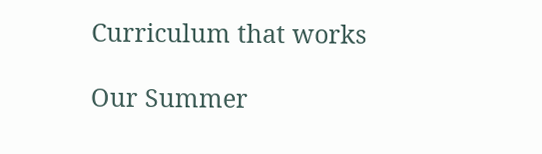Curriculum that works

Our Summer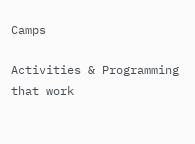Camps

Activities & Programming that work